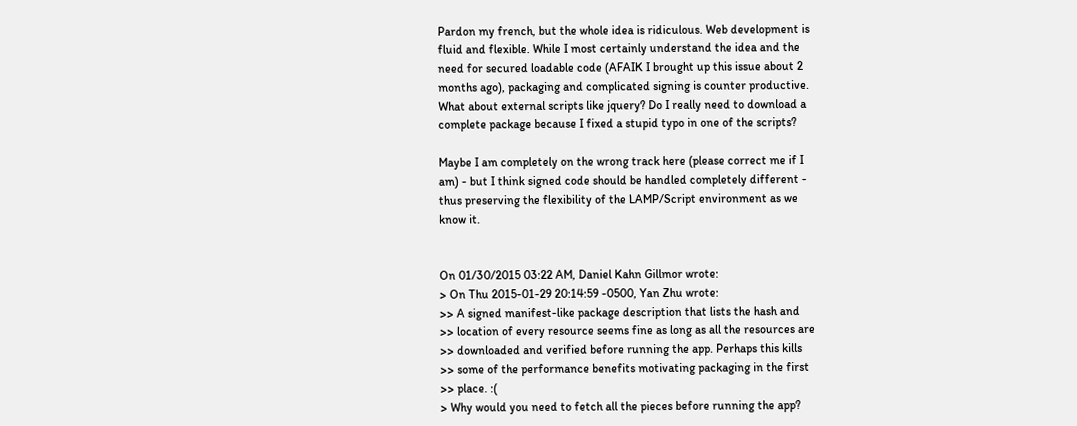Pardon my french, but the whole idea is ridiculous. Web development is
fluid and flexible. While I most certainly understand the idea and the
need for secured loadable code (AFAIK I brought up this issue about 2
months ago), packaging and complicated signing is counter productive.
What about external scripts like jquery? Do I really need to download a
complete package because I fixed a stupid typo in one of the scripts?

Maybe I am completely on the wrong track here (please correct me if I
am) - but I think signed code should be handled completely different -
thus preserving the flexibility of the LAMP/Script environment as we
know it.


On 01/30/2015 03:22 AM, Daniel Kahn Gillmor wrote:
> On Thu 2015-01-29 20:14:59 -0500, Yan Zhu wrote:
>> A signed manifest-like package description that lists the hash and
>> location of every resource seems fine as long as all the resources are
>> downloaded and verified before running the app. Perhaps this kills
>> some of the performance benefits motivating packaging in the first
>> place. :(
> Why would you need to fetch all the pieces before running the app?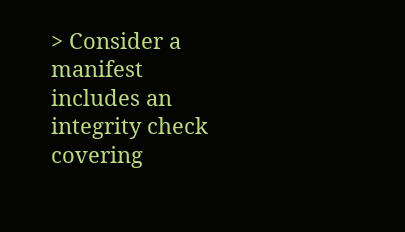> Consider a manifest includes an integrity check covering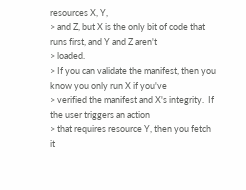resources X, Y,
> and Z, but X is the only bit of code that runs first, and Y and Z aren't
> loaded.
> If you can validate the manifest, then you know you only run X if you've
> verified the manifest and X's integrity.  If the user triggers an action
> that requires resource Y, then you fetch it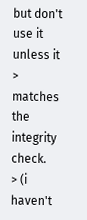but don't use it unless it
> matches the integrity check.
> (i haven't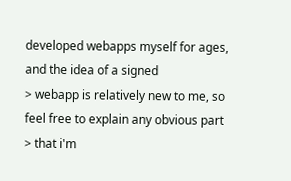developed webapps myself for ages, and the idea of a signed
> webapp is relatively new to me, so feel free to explain any obvious part
> that i'm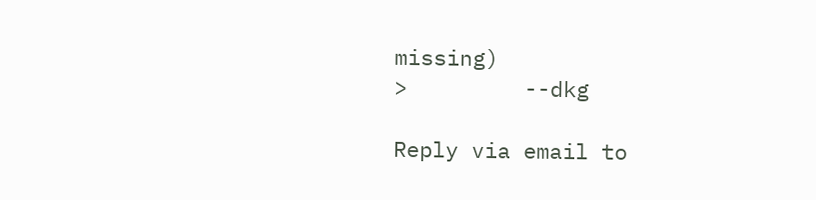missing)
>         --dkg

Reply via email to